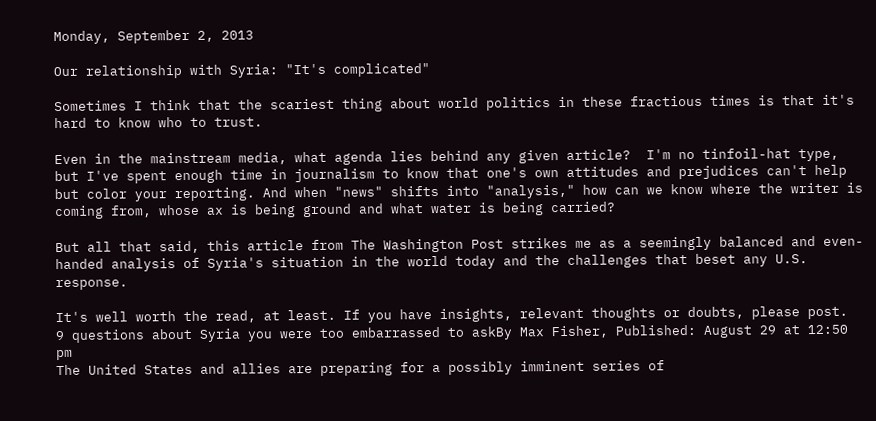Monday, September 2, 2013

Our relationship with Syria: "It's complicated"

Sometimes I think that the scariest thing about world politics in these fractious times is that it's hard to know who to trust.

Even in the mainstream media, what agenda lies behind any given article?  I'm no tinfoil-hat type, but I've spent enough time in journalism to know that one's own attitudes and prejudices can't help but color your reporting. And when "news" shifts into "analysis," how can we know where the writer is coming from, whose ax is being ground and what water is being carried?

But all that said, this article from The Washington Post strikes me as a seemingly balanced and even-handed analysis of Syria's situation in the world today and the challenges that beset any U.S. response.

It's well worth the read, at least. If you have insights, relevant thoughts or doubts, please post.
9 questions about Syria you were too embarrassed to askBy Max Fisher, Published: August 29 at 12:50 pm
The United States and allies are preparing for a possibly imminent series of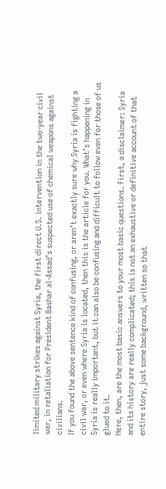limited military strikes against Syria, the first direct U.S. intervention in the two-year civil war, in retaliation for President Bashar al-Assad’s suspected use of chemical weapons against civilians.
If you found the above sentence kind of confusing, or aren’t exactly sure why Syria is fighting a civil war, or even where Syria is located, then this is the article for you. What’s happening in Syria is really important, but it can also be confusing and difficult to follow even for those of us glued to it.
Here, then, are the most basic answers to your most basic questions. First, a disclaimer: Syria and its history are really complicated; this is not an exhaustive or definitive account of that entire story, just some background, written so that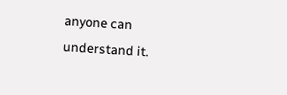anyone can understand it.